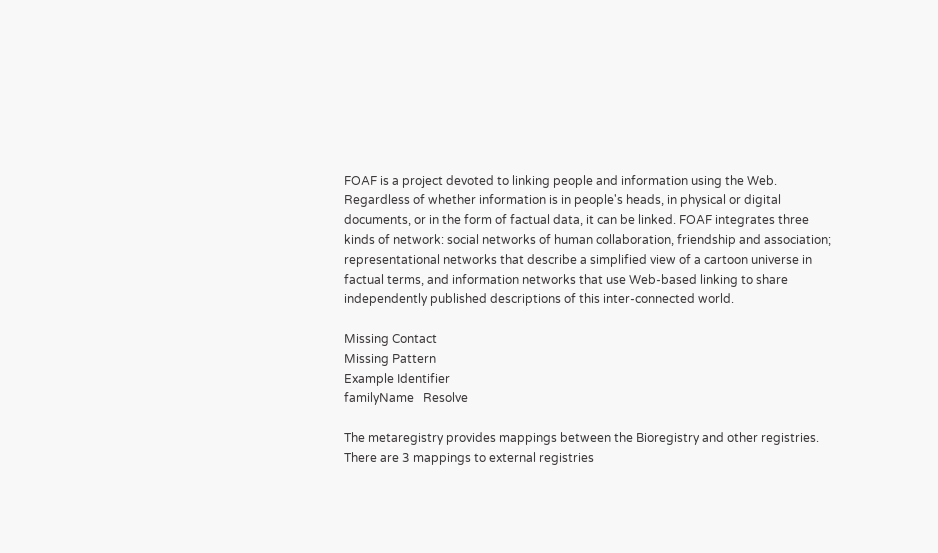FOAF is a project devoted to linking people and information using the Web. Regardless of whether information is in people's heads, in physical or digital documents, or in the form of factual data, it can be linked. FOAF integrates three kinds of network: social networks of human collaboration, friendship and association; representational networks that describe a simplified view of a cartoon universe in factual terms, and information networks that use Web-based linking to share independently published descriptions of this inter-connected world.

Missing Contact
Missing Pattern
Example Identifier
familyName   Resolve

The metaregistry provides mappings between the Bioregistry and other registries. There are 3 mappings to external registries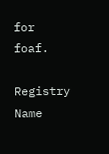for foaf.

Registry Name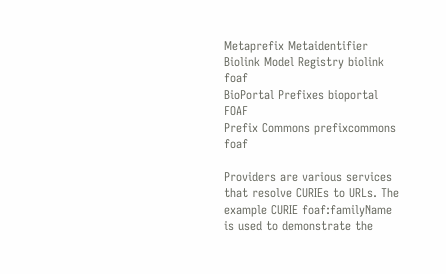Metaprefix Metaidentifier
Biolink Model Registry biolink foaf
BioPortal Prefixes bioportal FOAF
Prefix Commons prefixcommons foaf

Providers are various services that resolve CURIEs to URLs. The example CURIE foaf:familyName is used to demonstrate the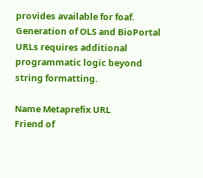provides available for foaf. Generation of OLS and BioPortal URLs requires additional programmatic logic beyond string formatting.

Name Metaprefix URL
Friend of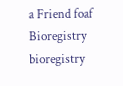a Friend foaf
Bioregistry bioregistry